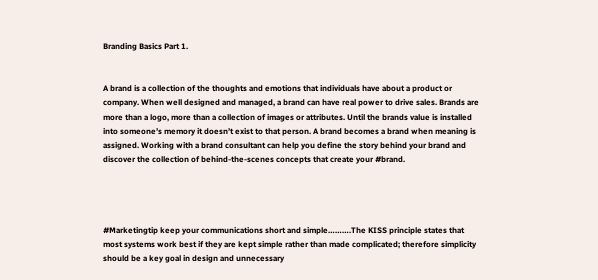Branding Basics Part 1.


A brand is a collection of the thoughts and emotions that individuals have about a product or company. When well designed and managed, a brand can have real power to drive sales. Brands are more than a logo, more than a collection of images or attributes. Until the brands value is installed into someone’s memory it doesn’t exist to that person. A brand becomes a brand when meaning is assigned. Working with a brand consultant can help you define the story behind your brand and discover the collection of behind-the-scenes concepts that create your #brand.




#Marketingtip keep your communications short and simple……….The KISS principle states that most systems work best if they are kept simple rather than made complicated; therefore simplicity should be a key goal in design and unnecessary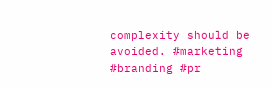complexity should be avoided. #marketing #branding #pr